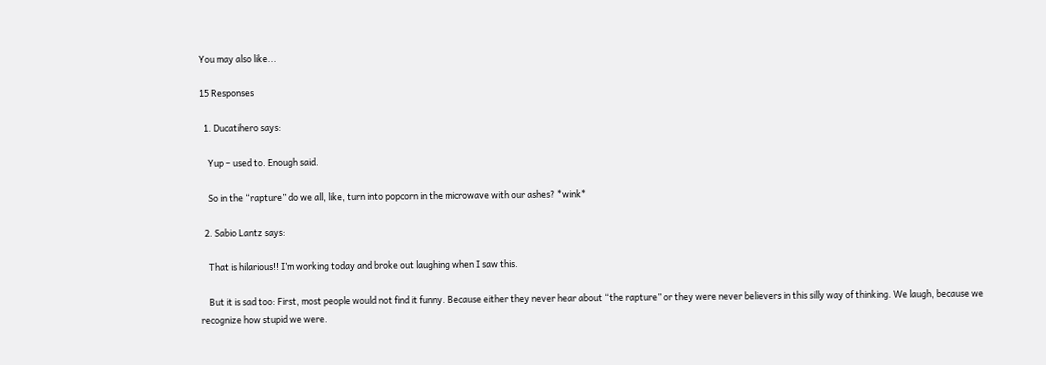You may also like...

15 Responses

  1. Ducatihero says:

    Yup – used to. Enough said.

    So in the “rapture” do we all, like, turn into popcorn in the microwave with our ashes? *wink*

  2. Sabio Lantz says:

    That is hilarious!! I’m working today and broke out laughing when I saw this.

    But it is sad too: First, most people would not find it funny. Because either they never hear about “the rapture” or they were never believers in this silly way of thinking. We laugh, because we recognize how stupid we were.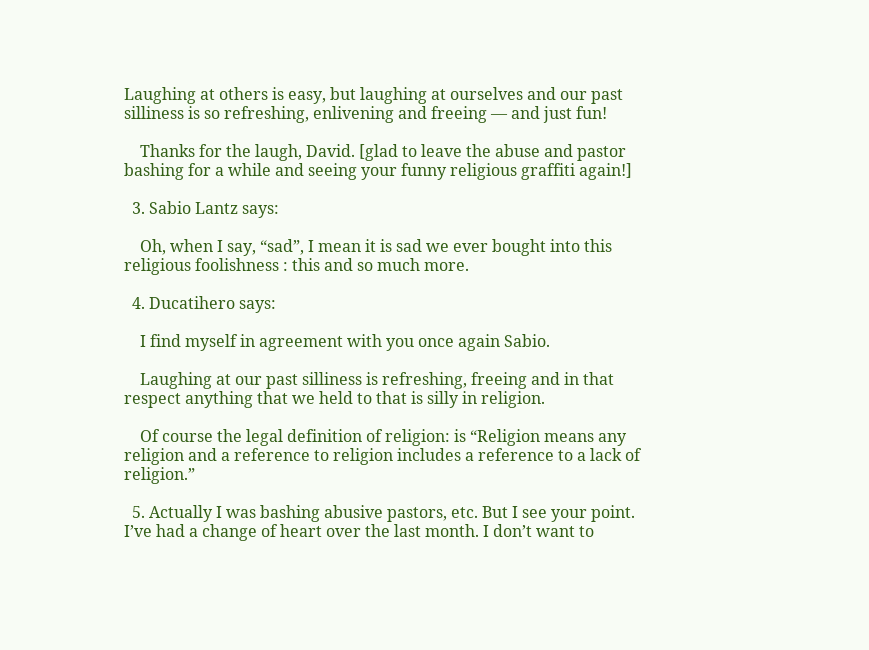Laughing at others is easy, but laughing at ourselves and our past silliness is so refreshing, enlivening and freeing — and just fun!

    Thanks for the laugh, David. [glad to leave the abuse and pastor bashing for a while and seeing your funny religious graffiti again!]

  3. Sabio Lantz says:

    Oh, when I say, “sad”, I mean it is sad we ever bought into this religious foolishness : this and so much more.

  4. Ducatihero says:

    I find myself in agreement with you once again Sabio.

    Laughing at our past silliness is refreshing, freeing and in that respect anything that we held to that is silly in religion.

    Of course the legal definition of religion: is “Religion means any religion and a reference to religion includes a reference to a lack of religion.”

  5. Actually I was bashing abusive pastors, etc. But I see your point. I’ve had a change of heart over the last month. I don’t want to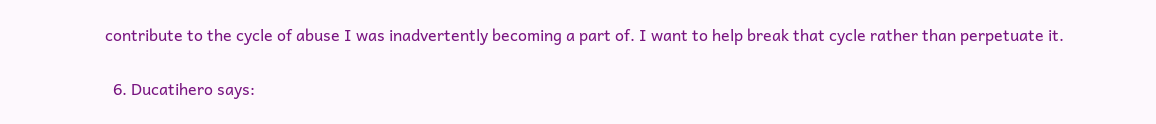contribute to the cycle of abuse I was inadvertently becoming a part of. I want to help break that cycle rather than perpetuate it.

  6. Ducatihero says: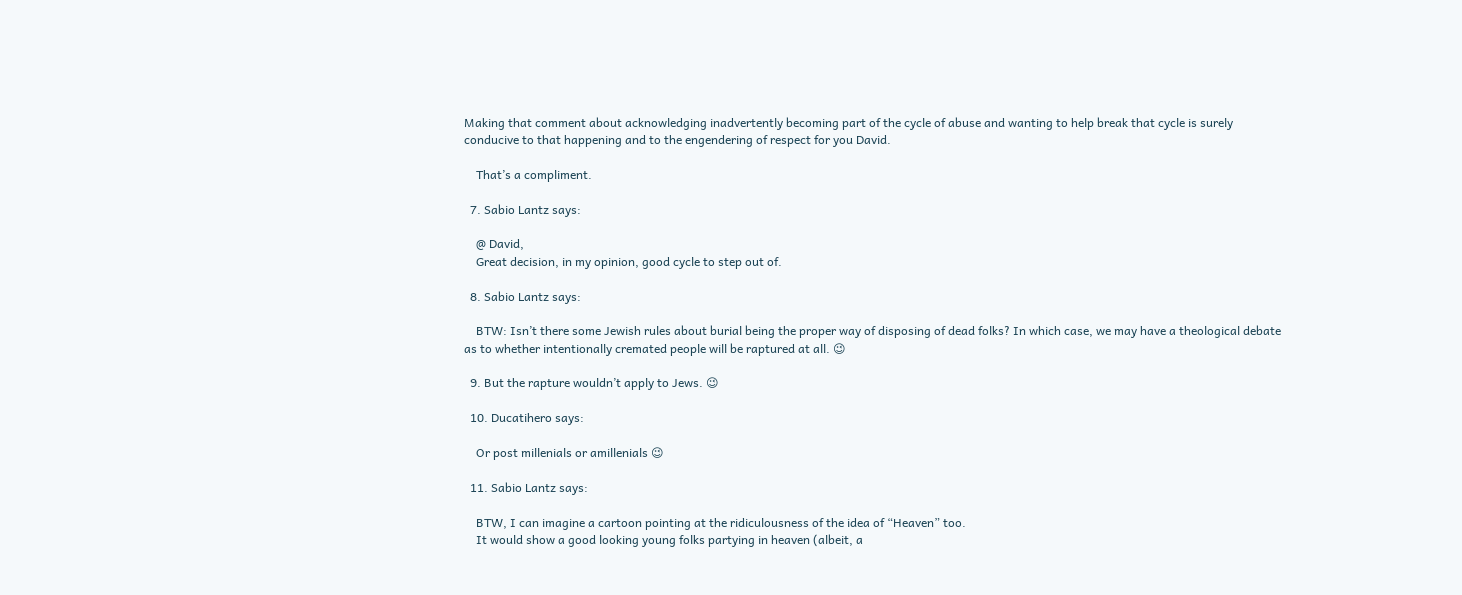Making that comment about acknowledging inadvertently becoming part of the cycle of abuse and wanting to help break that cycle is surely conducive to that happening and to the engendering of respect for you David.

    That’s a compliment.

  7. Sabio Lantz says:

    @ David,
    Great decision, in my opinion, good cycle to step out of.

  8. Sabio Lantz says:

    BTW: Isn’t there some Jewish rules about burial being the proper way of disposing of dead folks? In which case, we may have a theological debate as to whether intentionally cremated people will be raptured at all. 😉

  9. But the rapture wouldn’t apply to Jews. 😉

  10. Ducatihero says:

    Or post millenials or amillenials 😉

  11. Sabio Lantz says:

    BTW, I can imagine a cartoon pointing at the ridiculousness of the idea of “Heaven” too.
    It would show a good looking young folks partying in heaven (albeit, a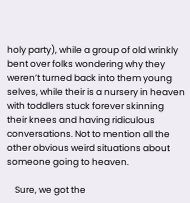holy party), while a group of old wrinkly bent over folks wondering why they weren’t turned back into them young selves, while their is a nursery in heaven with toddlers stuck forever skinning their knees and having ridiculous conversations. Not to mention all the other obvious weird situations about someone going to heaven.

    Sure, we got the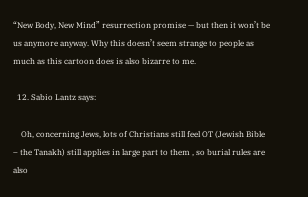“New Body, New Mind” resurrection promise — but then it won’t be us anymore anyway. Why this doesn’t seem strange to people as much as this cartoon does is also bizarre to me.

  12. Sabio Lantz says:

    Oh, concerning Jews, lots of Christians still feel OT (Jewish Bible – the Tanakh) still applies in large part to them , so burial rules are also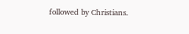followed by Christians.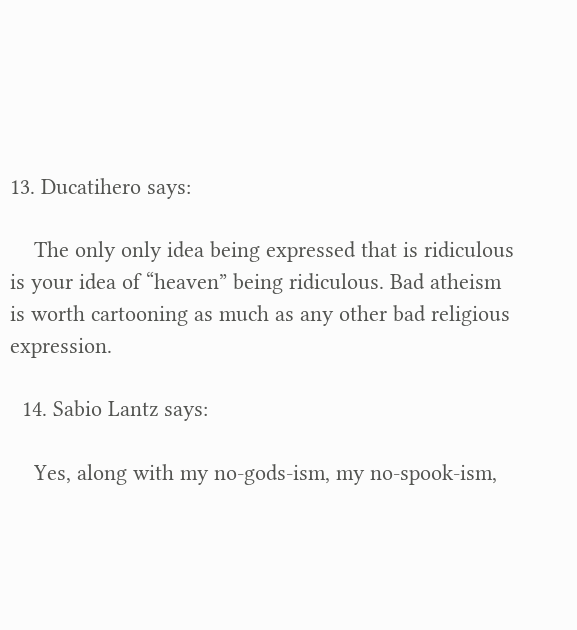13. Ducatihero says:

    The only only idea being expressed that is ridiculous is your idea of “heaven” being ridiculous. Bad atheism is worth cartooning as much as any other bad religious expression.

  14. Sabio Lantz says:

    Yes, along with my no-gods-ism, my no-spook-ism,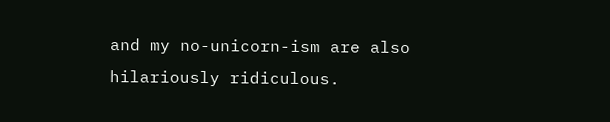and my no-unicorn-ism are also hilariously ridiculous.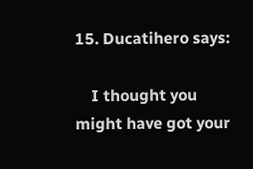15. Ducatihero says:

    I thought you might have got your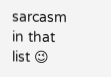sarcasm in that list 😉